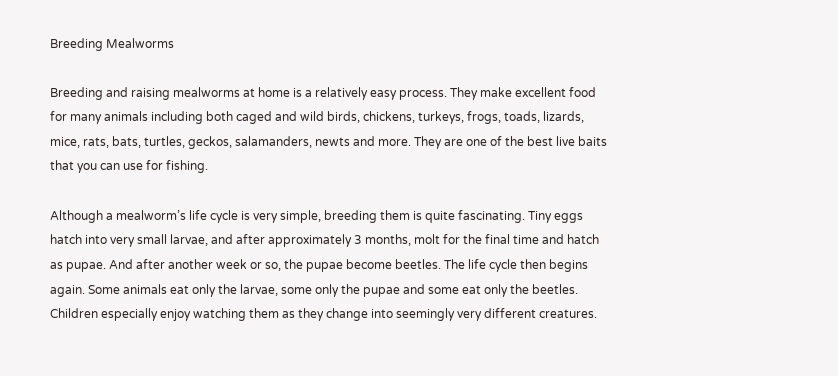Breeding Mealworms

Breeding and raising mealworms at home is a relatively easy process. They make excellent food for many animals including both caged and wild birds, chickens, turkeys, frogs, toads, lizards, mice, rats, bats, turtles, geckos, salamanders, newts and more. They are one of the best live baits that you can use for fishing.

Although a mealworm’s life cycle is very simple, breeding them is quite fascinating. Tiny eggs hatch into very small larvae, and after approximately 3 months, molt for the final time and hatch as pupae. And after another week or so, the pupae become beetles. The life cycle then begins again. Some animals eat only the larvae, some only the pupae and some eat only the beetles. Children especially enjoy watching them as they change into seemingly very different creatures.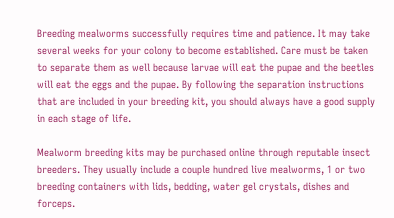Breeding mealworms successfully requires time and patience. It may take several weeks for your colony to become established. Care must be taken to separate them as well because larvae will eat the pupae and the beetles will eat the eggs and the pupae. By following the separation instructions that are included in your breeding kit, you should always have a good supply in each stage of life.

Mealworm breeding kits may be purchased online through reputable insect breeders. They usually include a couple hundred live mealworms, 1 or two breeding containers with lids, bedding, water gel crystals, dishes and forceps.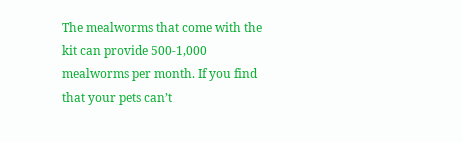The mealworms that come with the kit can provide 500-1,000 mealworms per month. If you find that your pets can’t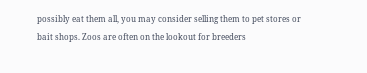possibly eat them all, you may consider selling them to pet stores or bait shops. Zoos are often on the lookout for breeders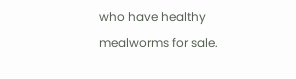who have healthy mealworms for sale.